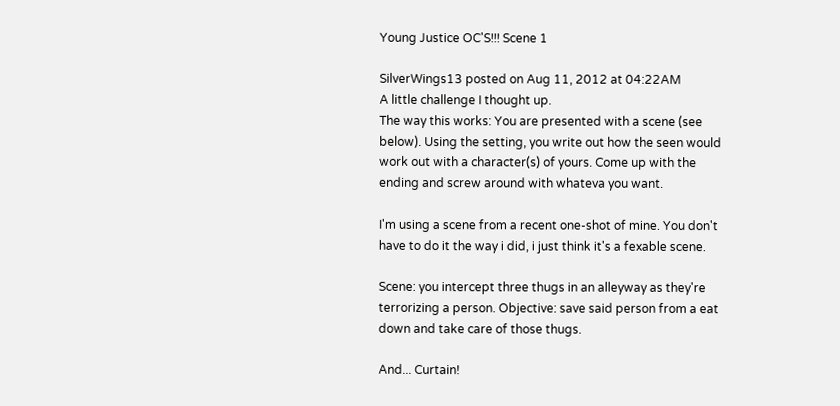Young Justice OC'S!!! Scene 1

SilverWings13 posted on Aug 11, 2012 at 04:22AM
A little challenge I thought up.
The way this works: You are presented with a scene (see below). Using the setting, you write out how the seen would work out with a character(s) of yours. Come up with the ending and screw around with whateva you want.

I'm using a scene from a recent one-shot of mine. You don't have to do it the way i did, i just think it's a fexable scene.

Scene: you intercept three thugs in an alleyway as they're terrorizing a person. Objective: save said person from a eat down and take care of those thugs.

And... Curtain!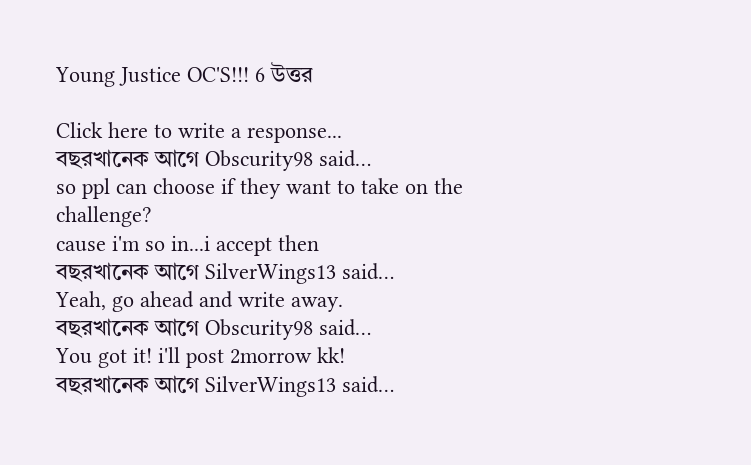Young Justice OC'S!!! 6 উত্তর

Click here to write a response...
বছরখানেক আগে Obscurity98 said…
so ppl can choose if they want to take on the challenge?
cause i'm so in...i accept then
বছরখানেক আগে SilverWings13 said…
Yeah, go ahead and write away.
বছরখানেক আগে Obscurity98 said…
You got it! i'll post 2morrow kk!
বছরখানেক আগে SilverWings13 said…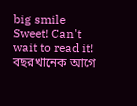big smile
Sweet! Can't wait to read it!
বছরখানেক আগে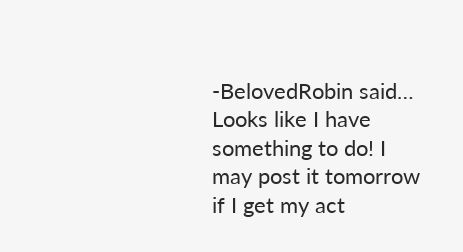-BelovedRobin said…
Looks like I have something to do! I may post it tomorrow if I get my act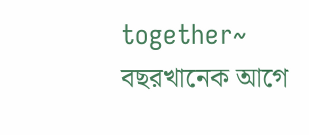together~
বছরখানেক আগে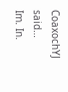CoaxochYJ said…
Im. In.